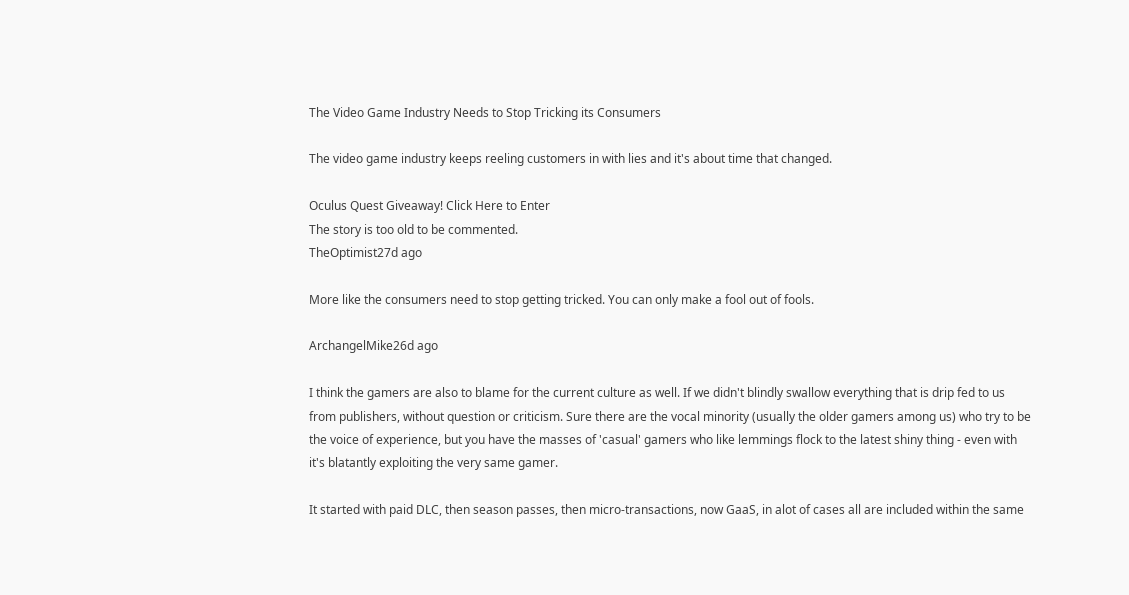The Video Game Industry Needs to Stop Tricking its Consumers

The video game industry keeps reeling customers in with lies and it's about time that changed.

Oculus Quest Giveaway! Click Here to Enter
The story is too old to be commented.
TheOptimist27d ago

More like the consumers need to stop getting tricked. You can only make a fool out of fools.

ArchangelMike26d ago

I think the gamers are also to blame for the current culture as well. If we didn't blindly swallow everything that is drip fed to us from publishers, without question or criticism. Sure there are the vocal minority (usually the older gamers among us) who try to be the voice of experience, but you have the masses of 'casual' gamers who like lemmings flock to the latest shiny thing - even with it's blatantly exploiting the very same gamer.

It started with paid DLC, then season passes, then micro-transactions, now GaaS, in alot of cases all are included within the same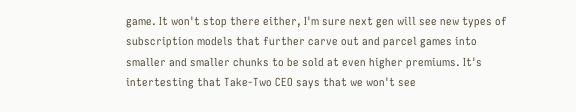game. It won't stop there either, I'm sure next gen will see new types of subscription models that further carve out and parcel games into smaller and smaller chunks to be sold at even higher premiums. It's intertesting that Take-Two CEO says that we won't see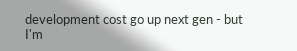development cost go up next gen - but I'm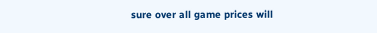sure over all game prices will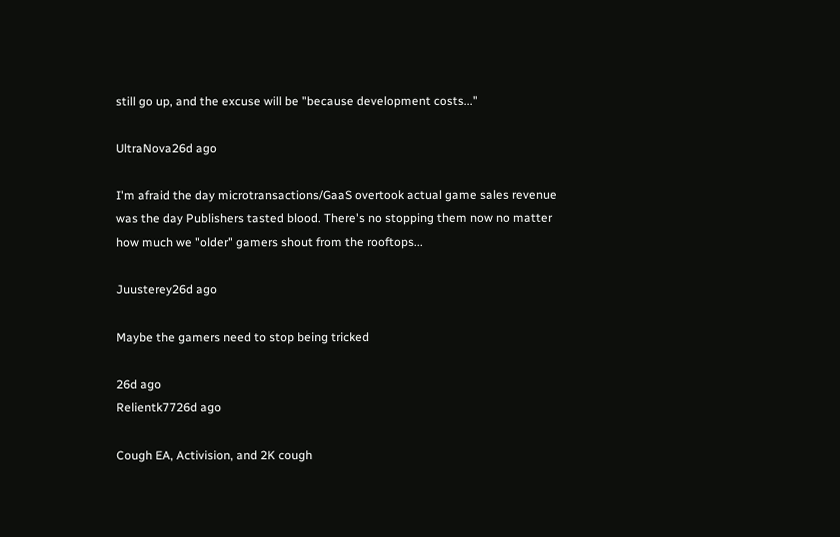still go up, and the excuse will be "because development costs..."

UltraNova26d ago

I'm afraid the day microtransactions/GaaS overtook actual game sales revenue was the day Publishers tasted blood. There's no stopping them now no matter how much we "older" gamers shout from the rooftops...

Juusterey26d ago

Maybe the gamers need to stop being tricked

26d ago
Relientk7726d ago

Cough EA, Activision, and 2K cough